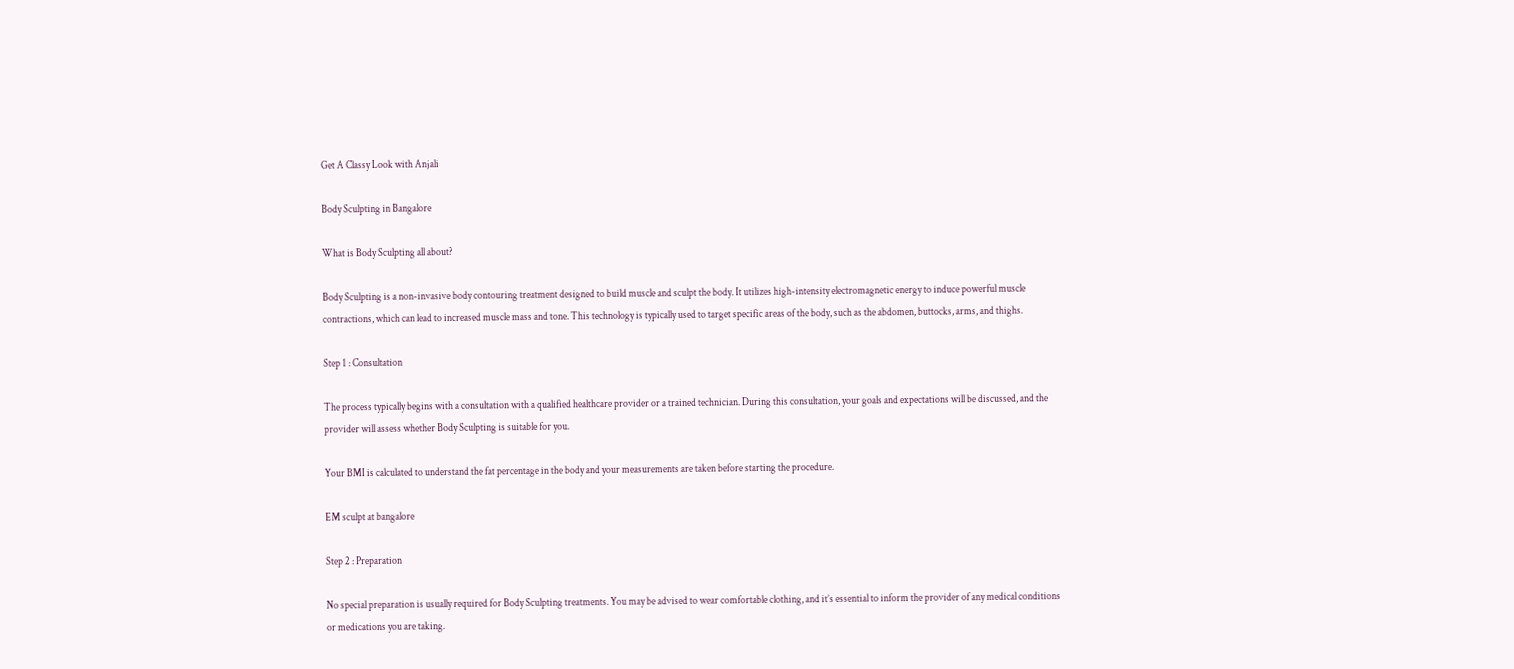Get A Classy Look with Anjali

Body Sculpting in Bangalore

What is Body Sculpting all about?

Body Sculpting is a non-invasive body contouring treatment designed to build muscle and sculpt the body. It utilizes high-intensity electromagnetic energy to induce powerful muscle contractions, which can lead to increased muscle mass and tone. This technology is typically used to target specific areas of the body, such as the abdomen, buttocks, arms, and thighs.

Step 1 : Consultation

The process typically begins with a consultation with a qualified healthcare provider or a trained technician. During this consultation, your goals and expectations will be discussed, and the provider will assess whether Body Sculpting is suitable for you.

Your BMI is calculated to understand the fat percentage in the body and your measurements are taken before starting the procedure.

EM sculpt at bangalore

Step 2 : Preparation

No special preparation is usually required for Body Sculpting treatments. You may be advised to wear comfortable clothing, and it’s essential to inform the provider of any medical conditions or medications you are taking.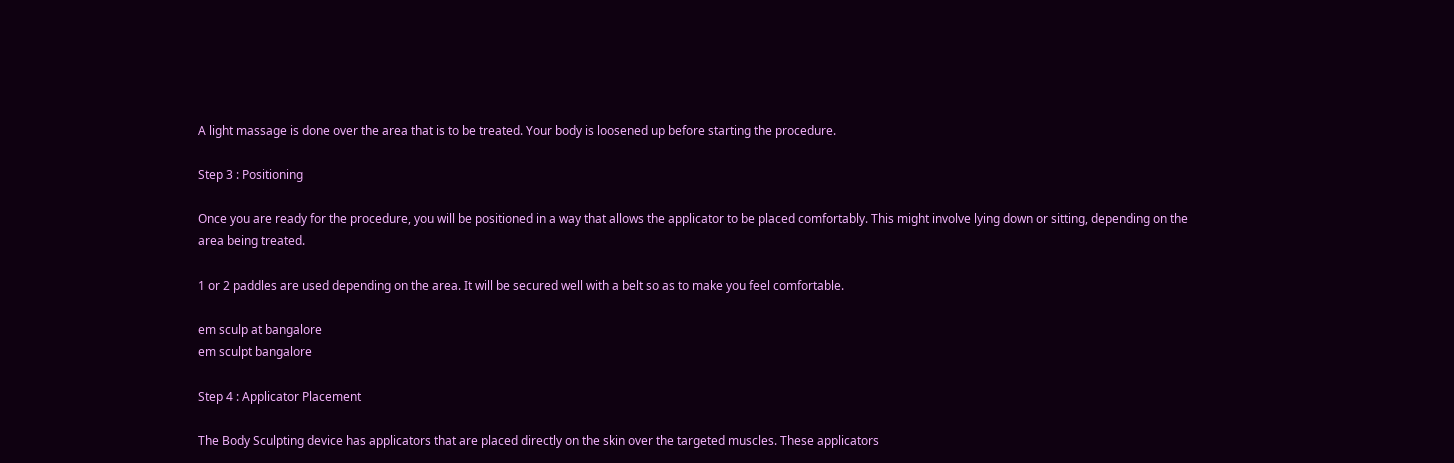A light massage is done over the area that is to be treated. Your body is loosened up before starting the procedure.

Step 3 : Positioning

Once you are ready for the procedure, you will be positioned in a way that allows the applicator to be placed comfortably. This might involve lying down or sitting, depending on the area being treated.

1 or 2 paddles are used depending on the area. It will be secured well with a belt so as to make you feel comfortable.

em sculp at bangalore
em sculpt bangalore

Step 4 : Applicator Placement

The Body Sculpting device has applicators that are placed directly on the skin over the targeted muscles. These applicators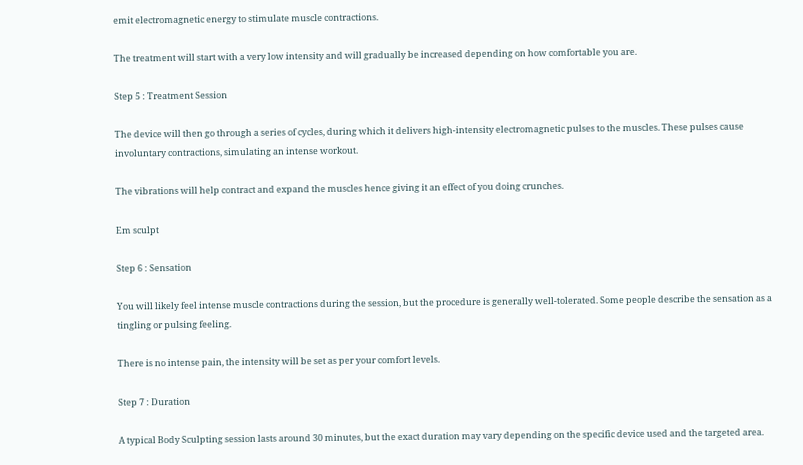emit electromagnetic energy to stimulate muscle contractions.

The treatment will start with a very low intensity and will gradually be increased depending on how comfortable you are.

Step 5 : Treatment Session

The device will then go through a series of cycles, during which it delivers high-intensity electromagnetic pulses to the muscles. These pulses cause involuntary contractions, simulating an intense workout.

The vibrations will help contract and expand the muscles hence giving it an effect of you doing crunches.

Em sculpt

Step 6 : Sensation

You will likely feel intense muscle contractions during the session, but the procedure is generally well-tolerated. Some people describe the sensation as a tingling or pulsing feeling.

There is no intense pain, the intensity will be set as per your comfort levels.

Step 7 : Duration

A typical Body Sculpting session lasts around 30 minutes, but the exact duration may vary depending on the specific device used and the targeted area.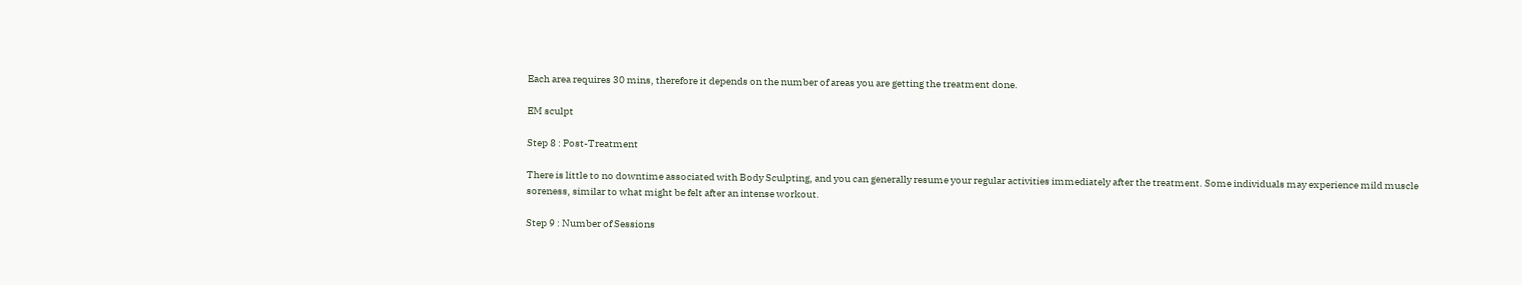Each area requires 30 mins, therefore it depends on the number of areas you are getting the treatment done.

EM sculpt

Step 8 : Post-Treatment

There is little to no downtime associated with Body Sculpting, and you can generally resume your regular activities immediately after the treatment. Some individuals may experience mild muscle soreness, similar to what might be felt after an intense workout.

Step 9 : Number of Sessions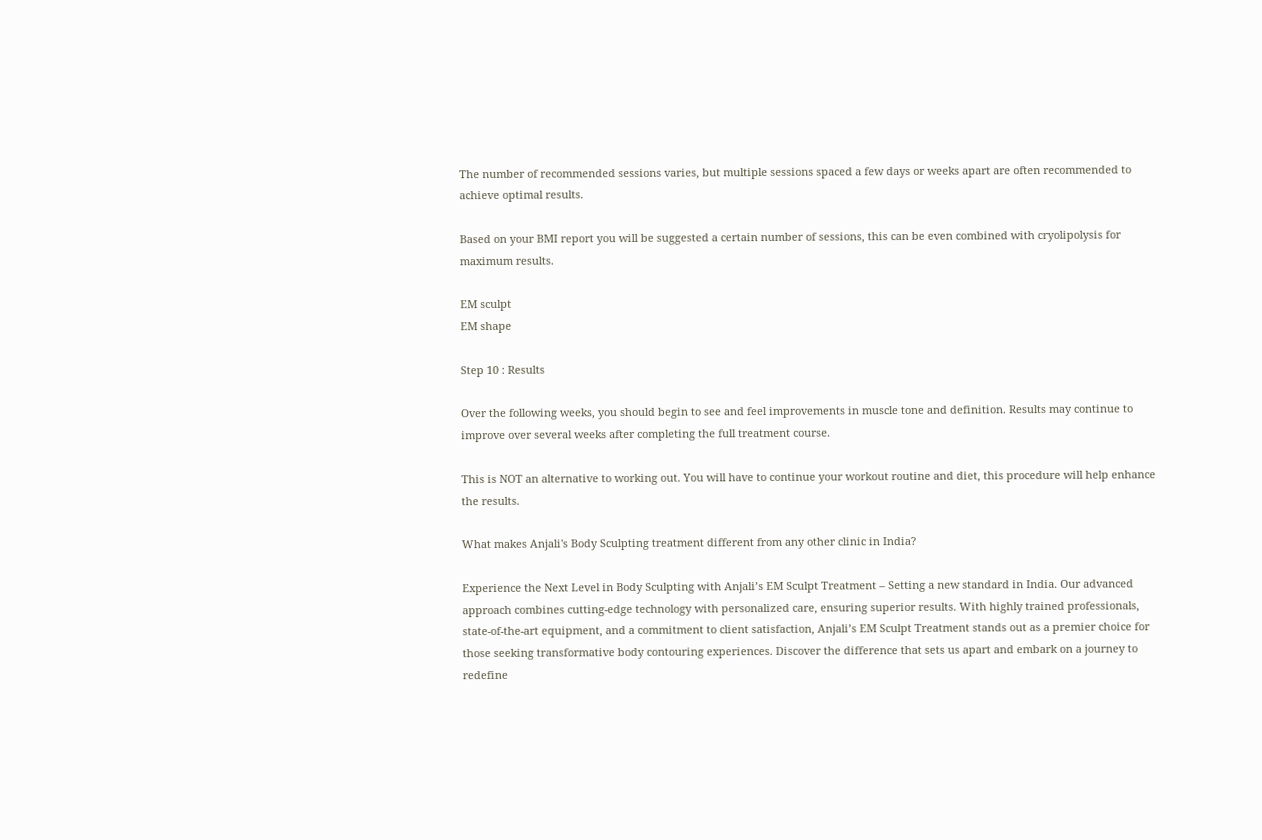The number of recommended sessions varies, but multiple sessions spaced a few days or weeks apart are often recommended to achieve optimal results.

Based on your BMI report you will be suggested a certain number of sessions, this can be even combined with cryolipolysis for maximum results.

EM sculpt
EM shape

Step 10 : Results

Over the following weeks, you should begin to see and feel improvements in muscle tone and definition. Results may continue to improve over several weeks after completing the full treatment course.

This is NOT an alternative to working out. You will have to continue your workout routine and diet, this procedure will help enhance the results.

What makes Anjali's Body Sculpting treatment different from any other clinic in India?

Experience the Next Level in Body Sculpting with Anjali’s EM Sculpt Treatment – Setting a new standard in India. Our advanced approach combines cutting-edge technology with personalized care, ensuring superior results. With highly trained professionals, state-of-the-art equipment, and a commitment to client satisfaction, Anjali’s EM Sculpt Treatment stands out as a premier choice for those seeking transformative body contouring experiences. Discover the difference that sets us apart and embark on a journey to redefine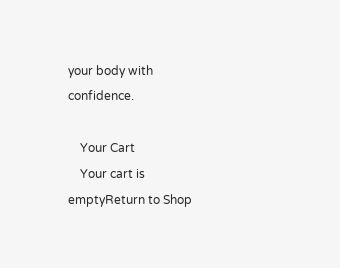your body with confidence.

    Your Cart
    Your cart is emptyReturn to Shop